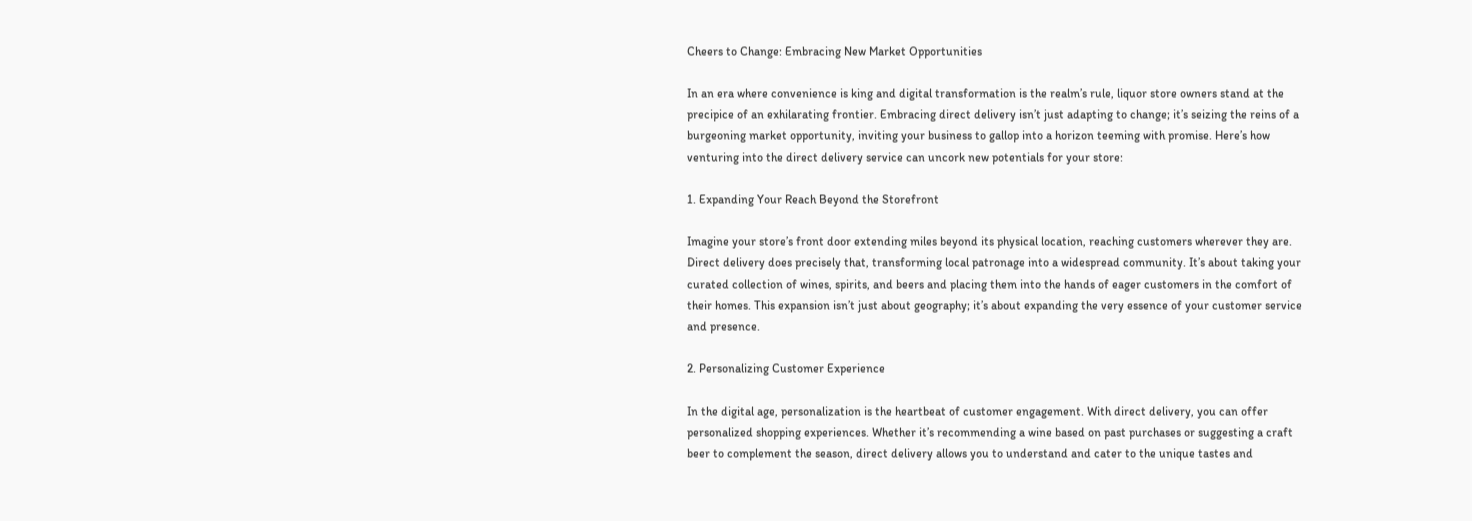Cheers to Change: Embracing New Market Opportunities

In an era where convenience is king and digital transformation is the realm’s rule, liquor store owners stand at the precipice of an exhilarating frontier. Embracing direct delivery isn’t just adapting to change; it’s seizing the reins of a burgeoning market opportunity, inviting your business to gallop into a horizon teeming with promise. Here’s how venturing into the direct delivery service can uncork new potentials for your store:

1. Expanding Your Reach Beyond the Storefront

Imagine your store’s front door extending miles beyond its physical location, reaching customers wherever they are. Direct delivery does precisely that, transforming local patronage into a widespread community. It’s about taking your curated collection of wines, spirits, and beers and placing them into the hands of eager customers in the comfort of their homes. This expansion isn’t just about geography; it’s about expanding the very essence of your customer service and presence.

2. Personalizing Customer Experience

In the digital age, personalization is the heartbeat of customer engagement. With direct delivery, you can offer personalized shopping experiences. Whether it’s recommending a wine based on past purchases or suggesting a craft beer to complement the season, direct delivery allows you to understand and cater to the unique tastes and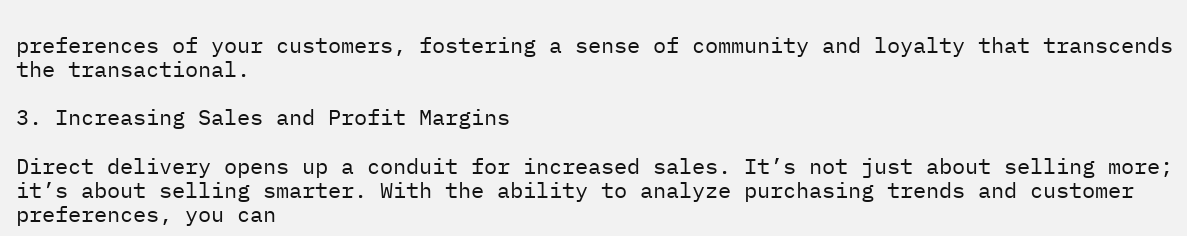preferences of your customers, fostering a sense of community and loyalty that transcends the transactional.

3. Increasing Sales and Profit Margins

Direct delivery opens up a conduit for increased sales. It’s not just about selling more; it’s about selling smarter. With the ability to analyze purchasing trends and customer preferences, you can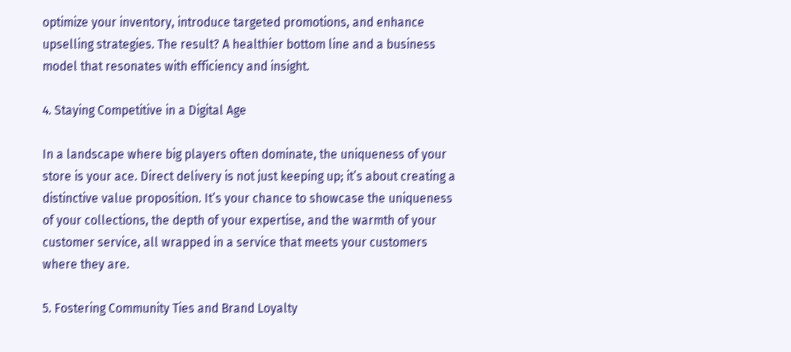optimize your inventory, introduce targeted promotions, and enhance upselling strategies. The result? A healthier bottom line and a business model that resonates with efficiency and insight.

4. Staying Competitive in a Digital Age

In a landscape where big players often dominate, the uniqueness of your store is your ace. Direct delivery is not just keeping up; it’s about creating a distinctive value proposition. It’s your chance to showcase the uniqueness of your collections, the depth of your expertise, and the warmth of your customer service, all wrapped in a service that meets your customers where they are.

5. Fostering Community Ties and Brand Loyalty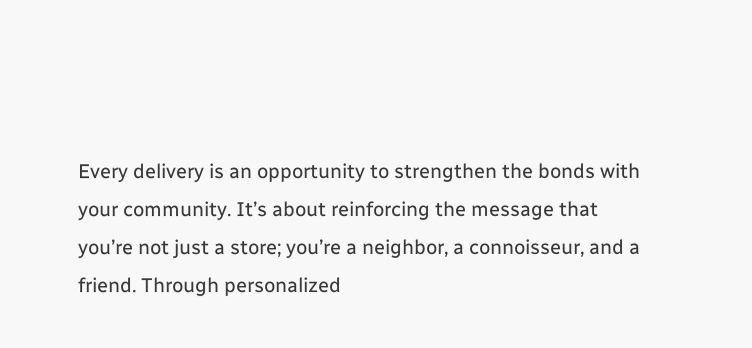Every delivery is an opportunity to strengthen the bonds with your community. It’s about reinforcing the message that you’re not just a store; you’re a neighbor, a connoisseur, and a friend. Through personalized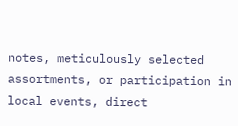notes, meticulously selected assortments, or participation in local events, direct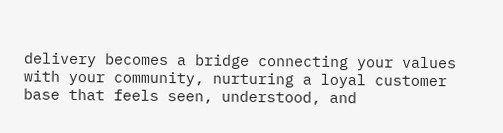delivery becomes a bridge connecting your values with your community, nurturing a loyal customer base that feels seen, understood, and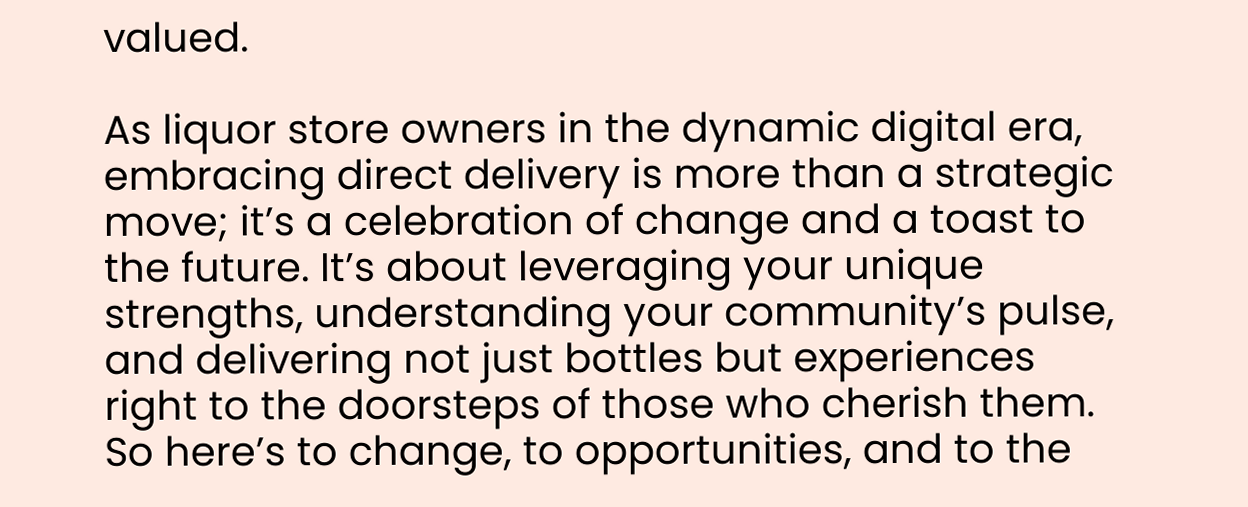valued.

As liquor store owners in the dynamic digital era, embracing direct delivery is more than a strategic move; it’s a celebration of change and a toast to the future. It’s about leveraging your unique strengths, understanding your community’s pulse, and delivering not just bottles but experiences right to the doorsteps of those who cherish them. So here’s to change, to opportunities, and to the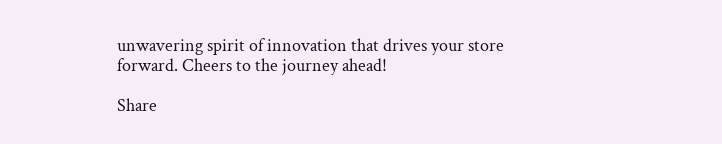unwavering spirit of innovation that drives your store forward. Cheers to the journey ahead!

Share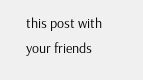this post with your friends